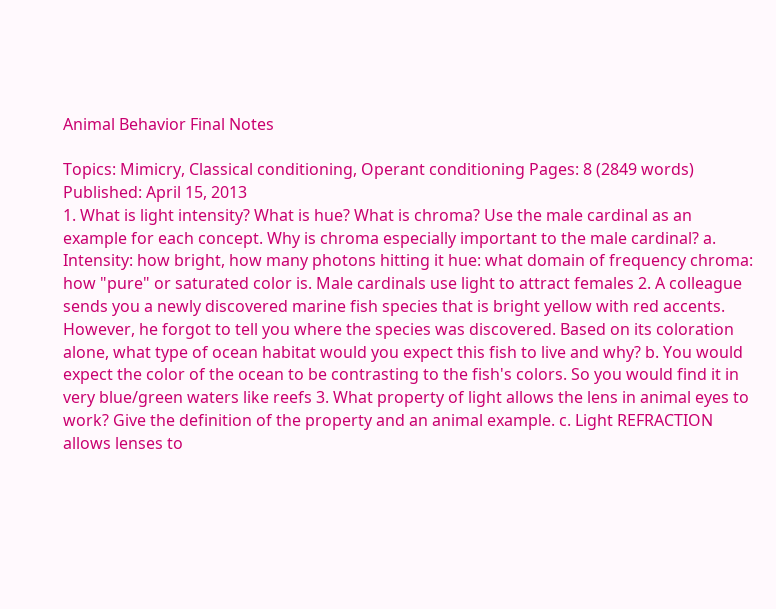Animal Behavior Final Notes

Topics: Mimicry, Classical conditioning, Operant conditioning Pages: 8 (2849 words) Published: April 15, 2013
1. What is light intensity? What is hue? What is chroma? Use the male cardinal as an example for each concept. Why is chroma especially important to the male cardinal? a. Intensity: how bright, how many photons hitting it hue: what domain of frequency chroma: how "pure" or saturated color is. Male cardinals use light to attract females 2. A colleague sends you a newly discovered marine fish species that is bright yellow with red accents. However, he forgot to tell you where the species was discovered. Based on its coloration alone, what type of ocean habitat would you expect this fish to live and why? b. You would expect the color of the ocean to be contrasting to the fish's colors. So you would find it in very blue/green waters like reefs 3. What property of light allows the lens in animal eyes to work? Give the definition of the property and an animal example. c. Light REFRACTION allows lenses to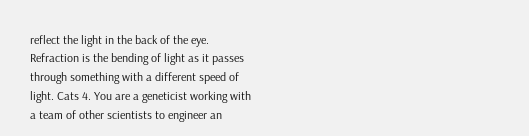reflect the light in the back of the eye. Refraction is the bending of light as it passes through something with a different speed of light. Cats 4. You are a geneticist working with a team of other scientists to engineer an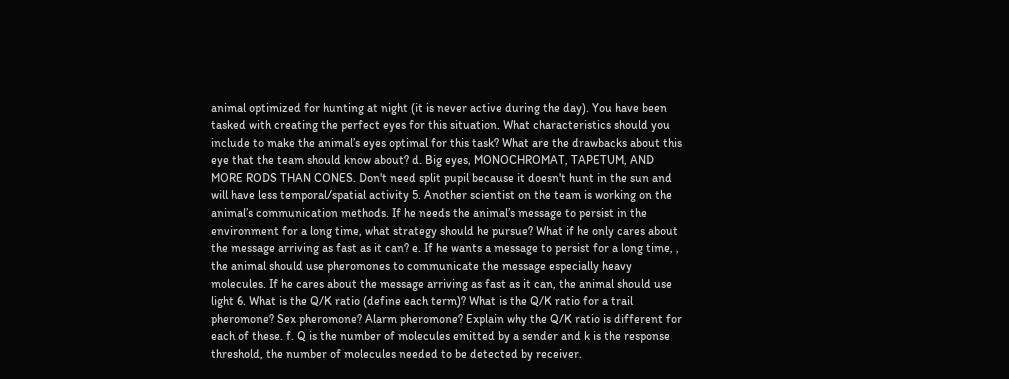animal optimized for hunting at night (it is never active during the day). You have been tasked with creating the perfect eyes for this situation. What characteristics should you include to make the animal’s eyes optimal for this task? What are the drawbacks about this eye that the team should know about? d. Big eyes, MONOCHROMAT, TAPETUM, AND MORE RODS THAN CONES. Don't need split pupil because it doesn't hunt in the sun and will have less temporal/spatial activity 5. Another scientist on the team is working on the animal’s communication methods. If he needs the animal’s message to persist in the environment for a long time, what strategy should he pursue? What if he only cares about the message arriving as fast as it can? e. If he wants a message to persist for a long time, , the animal should use pheromones to communicate the message especially heavy molecules. If he cares about the message arriving as fast as it can, the animal should use light 6. What is the Q/K ratio (define each term)? What is the Q/K ratio for a trail pheromone? Sex pheromone? Alarm pheromone? Explain why the Q/K ratio is different for each of these. f. Q is the number of molecules emitted by a sender and k is the response threshold, the number of molecules needed to be detected by receiver.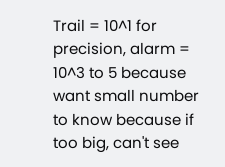Trail = 10^1 for precision, alarm = 10^3 to 5 because want small number to know because if too big, can't see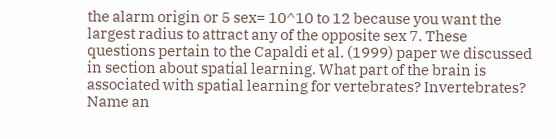the alarm origin or 5 sex= 10^10 to 12 because you want the largest radius to attract any of the opposite sex 7. These questions pertain to the Capaldi et al. (1999) paper we discussed in section about spatial learning. What part of the brain is associated with spatial learning for vertebrates? Invertebrates? Name an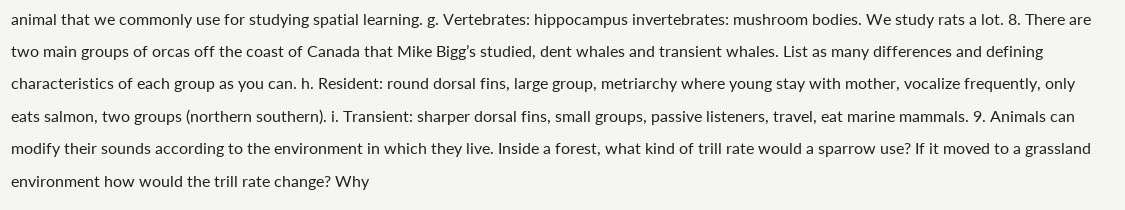animal that we commonly use for studying spatial learning. g. Vertebrates: hippocampus invertebrates: mushroom bodies. We study rats a lot. 8. There are two main groups of orcas off the coast of Canada that Mike Bigg’s studied, dent whales and transient whales. List as many differences and defining characteristics of each group as you can. h. Resident: round dorsal fins, large group, metriarchy where young stay with mother, vocalize frequently, only eats salmon, two groups (northern southern). i. Transient: sharper dorsal fins, small groups, passive listeners, travel, eat marine mammals. 9. Animals can modify their sounds according to the environment in which they live. Inside a forest, what kind of trill rate would a sparrow use? If it moved to a grassland environment how would the trill rate change? Why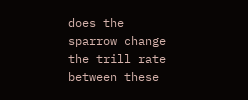does the sparrow change the trill rate between these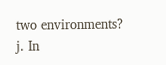two environments? j. In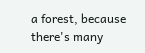a forest, because there's many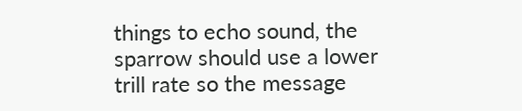things to echo sound, the sparrow should use a lower trill rate so the message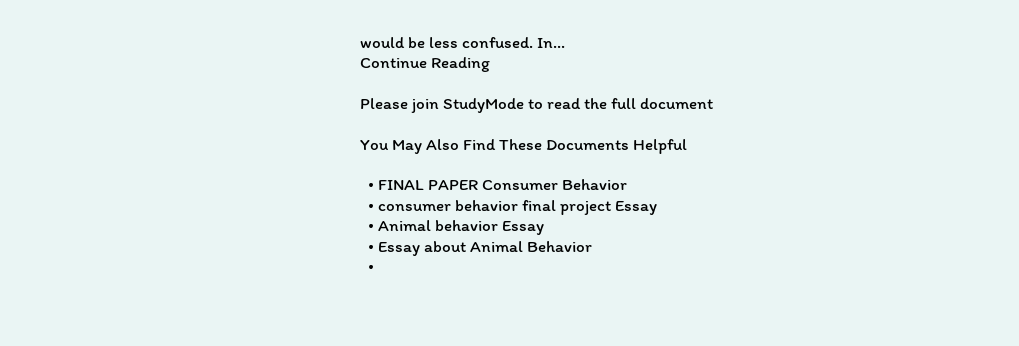would be less confused. In...
Continue Reading

Please join StudyMode to read the full document

You May Also Find These Documents Helpful

  • FINAL PAPER Consumer Behavior
  • consumer behavior final project Essay
  • Animal behavior Essay
  • Essay about Animal Behavior
  •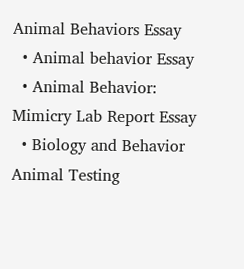Animal Behaviors Essay
  • Animal behavior Essay
  • Animal Behavior: Mimicry Lab Report Essay
  • Biology and Behavior Animal Testing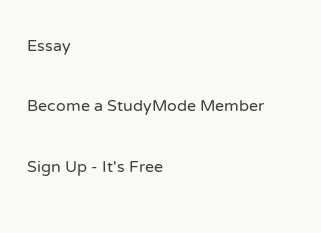Essay

Become a StudyMode Member

Sign Up - It's Free